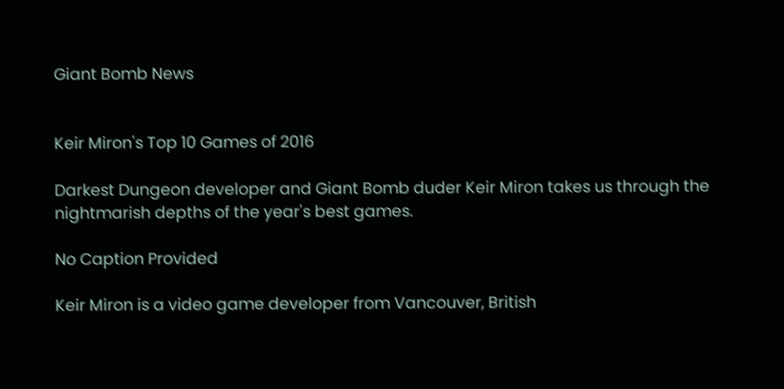Giant Bomb News


Keir Miron's Top 10 Games of 2016

Darkest Dungeon developer and Giant Bomb duder Keir Miron takes us through the nightmarish depths of the year's best games.

No Caption Provided

Keir Miron is a video game developer from Vancouver, British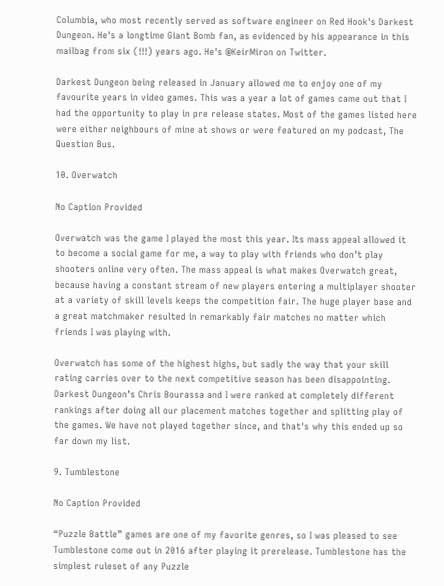Columbia, who most recently served as software engineer on Red Hook's Darkest Dungeon. He's a longtime Giant Bomb fan, as evidenced by his appearance in this mailbag from six (!!!) years ago. He's @KeirMiron on Twitter.

Darkest Dungeon being released in January allowed me to enjoy one of my favourite years in video games. This was a year a lot of games came out that I had the opportunity to play in pre release states. Most of the games listed here were either neighbours of mine at shows or were featured on my podcast, The Question Bus.

10. Overwatch

No Caption Provided

Overwatch was the game I played the most this year. Its mass appeal allowed it to become a social game for me, a way to play with friends who don’t play shooters online very often. The mass appeal is what makes Overwatch great, because having a constant stream of new players entering a multiplayer shooter at a variety of skill levels keeps the competition fair. The huge player base and a great matchmaker resulted in remarkably fair matches no matter which friends I was playing with.

Overwatch has some of the highest highs, but sadly the way that your skill rating carries over to the next competitive season has been disappointing. Darkest Dungeon’s Chris Bourassa and I were ranked at completely different rankings after doing all our placement matches together and splitting play of the games. We have not played together since, and that's why this ended up so far down my list.

9. Tumblestone

No Caption Provided

“Puzzle Battle” games are one of my favorite genres, so I was pleased to see Tumblestone come out in 2016 after playing it prerelease. Tumblestone has the simplest ruleset of any Puzzle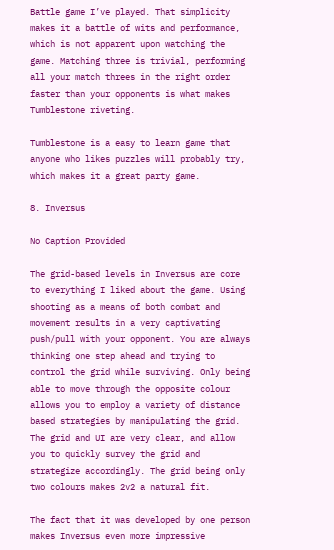Battle game I’ve played. That simplicity makes it a battle of wits and performance, which is not apparent upon watching the game. Matching three is trivial, performing all your match threes in the right order faster than your opponents is what makes Tumblestone riveting.

Tumblestone is a easy to learn game that anyone who likes puzzles will probably try, which makes it a great party game.

8. Inversus

No Caption Provided

The grid-based levels in Inversus are core to everything I liked about the game. Using shooting as a means of both combat and movement results in a very captivating push/pull with your opponent. You are always thinking one step ahead and trying to control the grid while surviving. Only being able to move through the opposite colour allows you to employ a variety of distance based strategies by manipulating the grid. The grid and UI are very clear, and allow you to quickly survey the grid and strategize accordingly. The grid being only two colours makes 2v2 a natural fit.

The fact that it was developed by one person makes Inversus even more impressive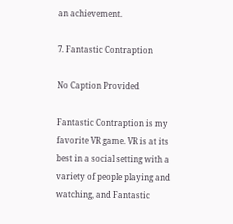an achievement.

7. Fantastic Contraption

No Caption Provided

Fantastic Contraption is my favorite VR game. VR is at its best in a social setting with a variety of people playing and watching, and Fantastic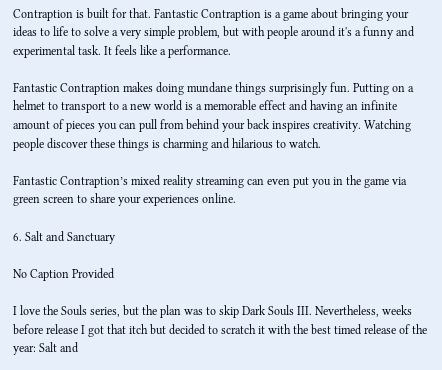Contraption is built for that. Fantastic Contraption is a game about bringing your ideas to life to solve a very simple problem, but with people around it's a funny and experimental task. It feels like a performance.

Fantastic Contraption makes doing mundane things surprisingly fun. Putting on a helmet to transport to a new world is a memorable effect and having an infinite amount of pieces you can pull from behind your back inspires creativity. Watching people discover these things is charming and hilarious to watch.

Fantastic Contraption’s mixed reality streaming can even put you in the game via green screen to share your experiences online.

6. Salt and Sanctuary

No Caption Provided

I love the Souls series, but the plan was to skip Dark Souls III. Nevertheless, weeks before release I got that itch but decided to scratch it with the best timed release of the year: Salt and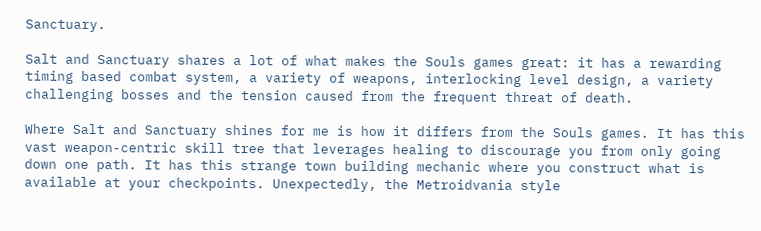Sanctuary.

Salt and Sanctuary shares a lot of what makes the Souls games great: it has a rewarding timing based combat system, a variety of weapons, interlocking level design, a variety challenging bosses and the tension caused from the frequent threat of death.

Where Salt and Sanctuary shines for me is how it differs from the Souls games. It has this vast weapon-centric skill tree that leverages healing to discourage you from only going down one path. It has this strange town building mechanic where you construct what is available at your checkpoints. Unexpectedly, the Metroidvania style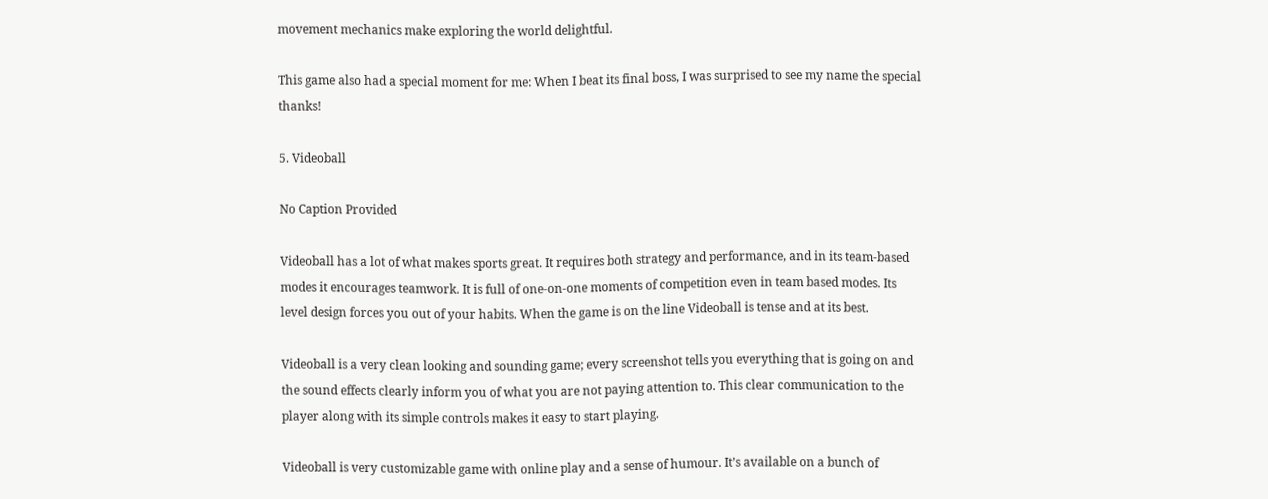movement mechanics make exploring the world delightful.

This game also had a special moment for me: When I beat its final boss, I was surprised to see my name the special thanks!

5. Videoball

No Caption Provided

Videoball has a lot of what makes sports great. It requires both strategy and performance, and in its team-based modes it encourages teamwork. It is full of one-on-one moments of competition even in team based modes. Its level design forces you out of your habits. When the game is on the line Videoball is tense and at its best.

Videoball is a very clean looking and sounding game; every screenshot tells you everything that is going on and the sound effects clearly inform you of what you are not paying attention to. This clear communication to the player along with its simple controls makes it easy to start playing.

Videoball is very customizable game with online play and a sense of humour. It’s available on a bunch of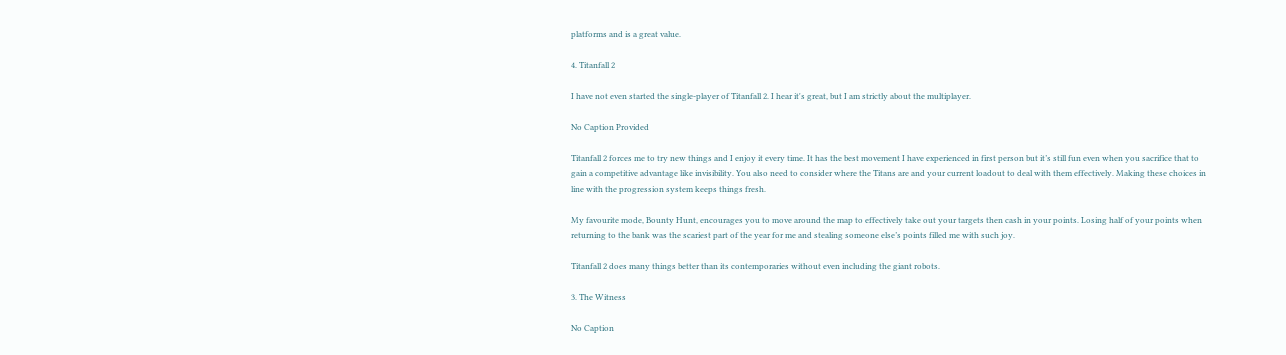platforms and is a great value.

4. Titanfall 2

I have not even started the single-player of Titanfall 2. I hear it's great, but I am strictly about the multiplayer.

No Caption Provided

Titanfall 2 forces me to try new things and I enjoy it every time. It has the best movement I have experienced in first person but it’s still fun even when you sacrifice that to gain a competitive advantage like invisibility. You also need to consider where the Titans are and your current loadout to deal with them effectively. Making these choices in line with the progression system keeps things fresh.

My favourite mode, Bounty Hunt, encourages you to move around the map to effectively take out your targets then cash in your points. Losing half of your points when returning to the bank was the scariest part of the year for me and stealing someone else’s points filled me with such joy.

Titanfall 2 does many things better than its contemporaries without even including the giant robots.

3. The Witness

No Caption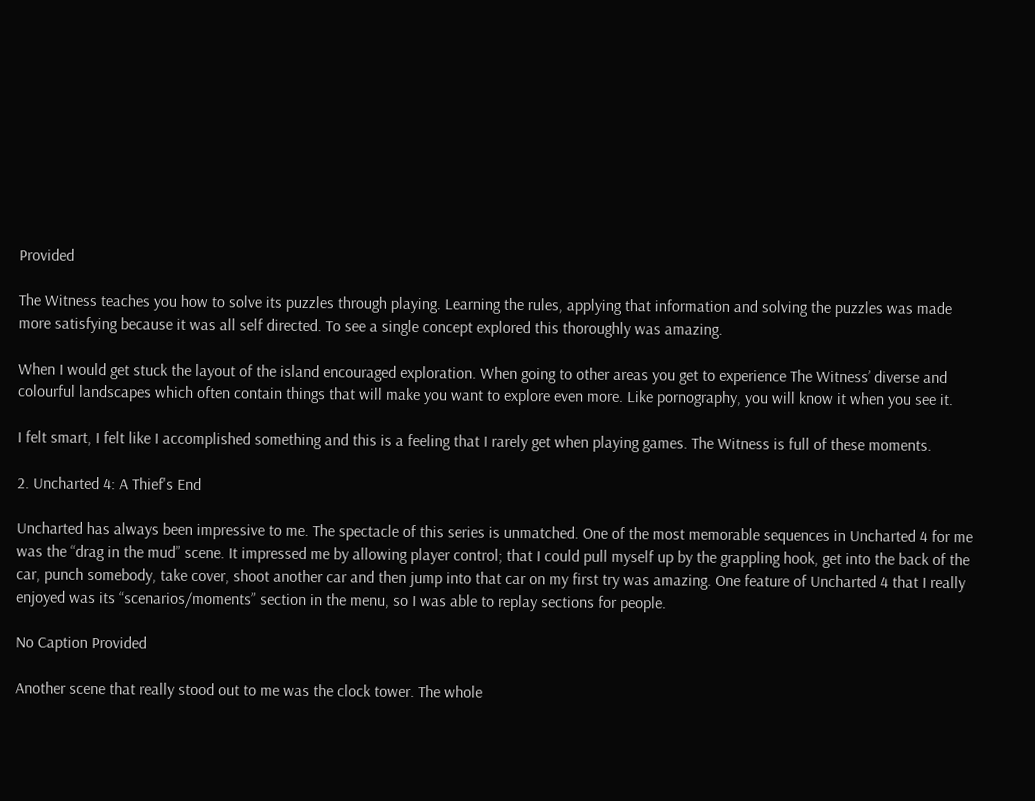Provided

The Witness teaches you how to solve its puzzles through playing. Learning the rules, applying that information and solving the puzzles was made more satisfying because it was all self directed. To see a single concept explored this thoroughly was amazing.

When I would get stuck the layout of the island encouraged exploration. When going to other areas you get to experience The Witness’ diverse and colourful landscapes which often contain things that will make you want to explore even more. Like pornography, you will know it when you see it.

I felt smart, I felt like I accomplished something and this is a feeling that I rarely get when playing games. The Witness is full of these moments.

2. Uncharted 4: A Thief's End

Uncharted has always been impressive to me. The spectacle of this series is unmatched. One of the most memorable sequences in Uncharted 4 for me was the “drag in the mud” scene. It impressed me by allowing player control; that I could pull myself up by the grappling hook, get into the back of the car, punch somebody, take cover, shoot another car and then jump into that car on my first try was amazing. One feature of Uncharted 4 that I really enjoyed was its “scenarios/moments” section in the menu, so I was able to replay sections for people.

No Caption Provided

Another scene that really stood out to me was the clock tower. The whole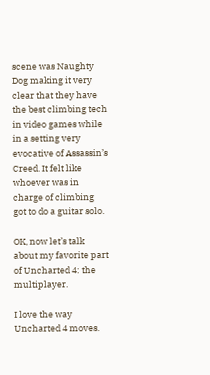scene was Naughty Dog making it very clear that they have the best climbing tech in video games while in a setting very evocative of Assassin’s Creed. It felt like whoever was in charge of climbing got to do a guitar solo.

OK, now let’s talk about my favorite part of Uncharted 4: the multiplayer.

I love the way Uncharted 4 moves.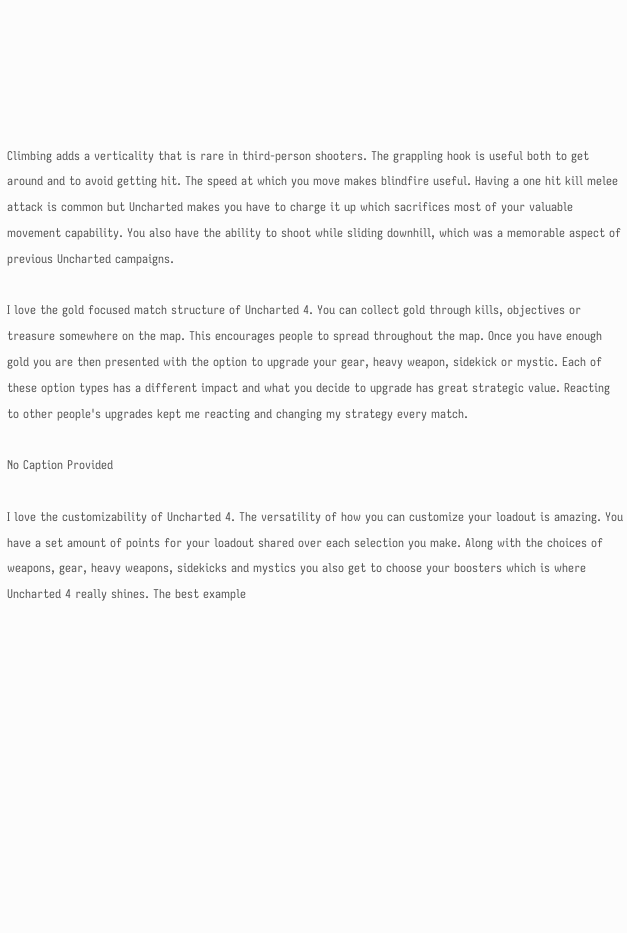Climbing adds a verticality that is rare in third-person shooters. The grappling hook is useful both to get around and to avoid getting hit. The speed at which you move makes blindfire useful. Having a one hit kill melee attack is common but Uncharted makes you have to charge it up which sacrifices most of your valuable movement capability. You also have the ability to shoot while sliding downhill, which was a memorable aspect of previous Uncharted campaigns.

I love the gold focused match structure of Uncharted 4. You can collect gold through kills, objectives or treasure somewhere on the map. This encourages people to spread throughout the map. Once you have enough gold you are then presented with the option to upgrade your gear, heavy weapon, sidekick or mystic. Each of these option types has a different impact and what you decide to upgrade has great strategic value. Reacting to other people's upgrades kept me reacting and changing my strategy every match.

No Caption Provided

I love the customizability of Uncharted 4. The versatility of how you can customize your loadout is amazing. You have a set amount of points for your loadout shared over each selection you make. Along with the choices of weapons, gear, heavy weapons, sidekicks and mystics you also get to choose your boosters which is where Uncharted 4 really shines. The best example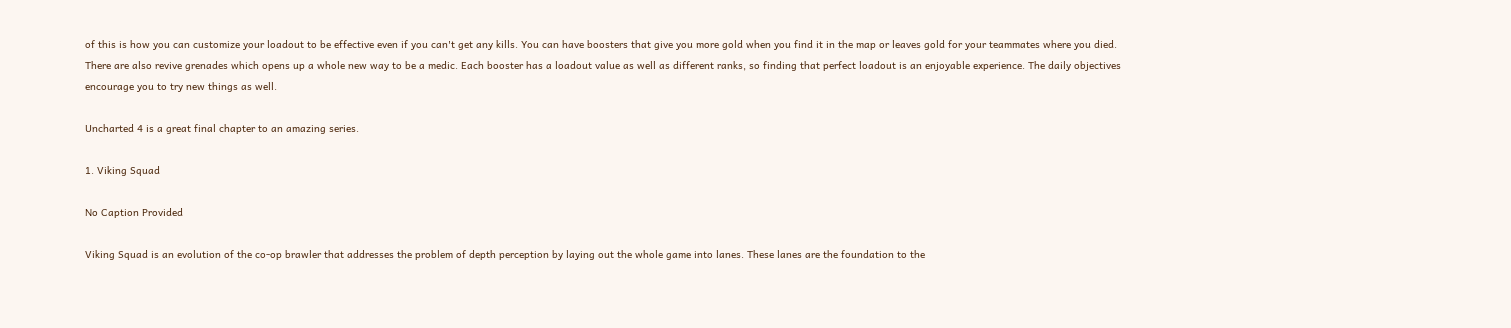of this is how you can customize your loadout to be effective even if you can't get any kills. You can have boosters that give you more gold when you find it in the map or leaves gold for your teammates where you died. There are also revive grenades which opens up a whole new way to be a medic. Each booster has a loadout value as well as different ranks, so finding that perfect loadout is an enjoyable experience. The daily objectives encourage you to try new things as well.

Uncharted 4 is a great final chapter to an amazing series.

1. Viking Squad

No Caption Provided

Viking Squad is an evolution of the co-op brawler that addresses the problem of depth perception by laying out the whole game into lanes. These lanes are the foundation to the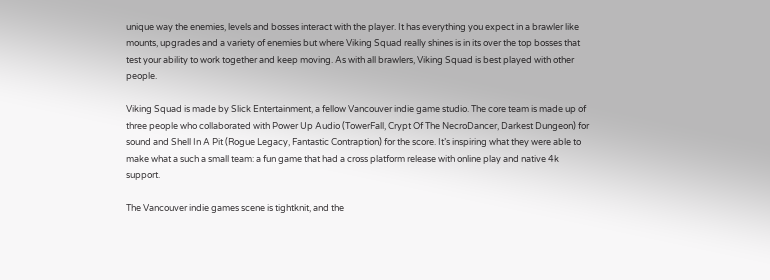unique way the enemies, levels and bosses interact with the player. It has everything you expect in a brawler like mounts, upgrades and a variety of enemies but where Viking Squad really shines is in its over the top bosses that test your ability to work together and keep moving. As with all brawlers, Viking Squad is best played with other people.

Viking Squad is made by Slick Entertainment, a fellow Vancouver indie game studio. The core team is made up of three people who collaborated with Power Up Audio (TowerFall, Crypt Of The NecroDancer, Darkest Dungeon) for sound and Shell In A Pit (Rogue Legacy, Fantastic Contraption) for the score. It’s inspiring what they were able to make what a such a small team: a fun game that had a cross platform release with online play and native 4k support.

The Vancouver indie games scene is tightknit, and the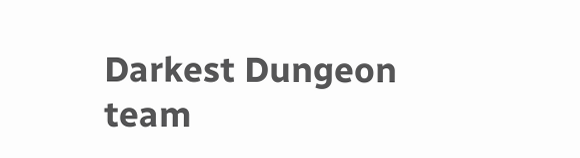Darkest Dungeon team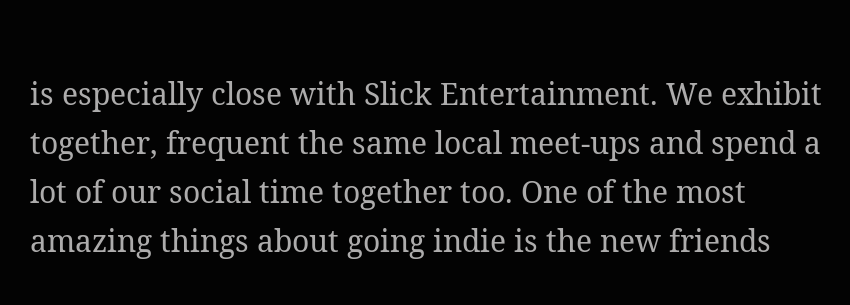is especially close with Slick Entertainment. We exhibit together, frequent the same local meet-ups and spend a lot of our social time together too. One of the most amazing things about going indie is the new friends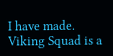I have made. Viking Squad is a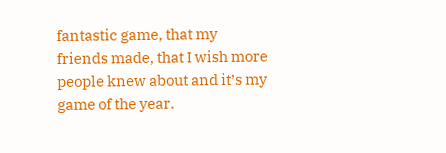fantastic game, that my friends made, that I wish more people knew about and it’s my game of the year.